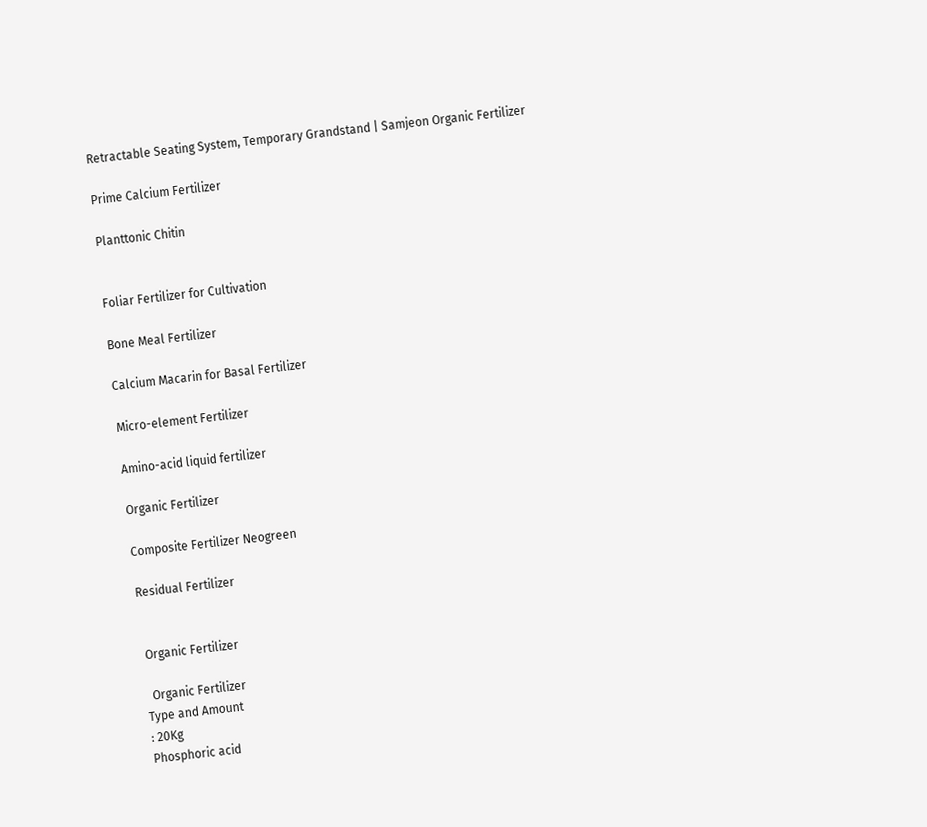Retractable Seating System, Temporary Grandstand | Samjeon Organic Fertilizer

Prime Calcium Fertilizer

Planttonic Chitin


Foliar Fertilizer for Cultivation

Bone Meal Fertilizer

Calcium Macarin for Basal Fertilizer

Micro-element Fertilizer

Amino-acid liquid fertilizer

Organic Fertilizer

Composite Fertilizer Neogreen

Residual Fertilizer


 Organic Fertilizer

  Organic Fertilizer
Type and Amount
: 20Kg
Phosphoric acid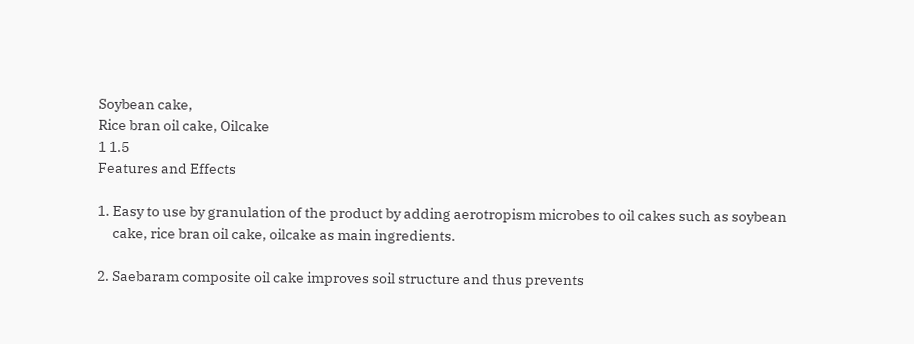Soybean cake,
Rice bran oil cake, Oilcake
1 1.5
Features and Effects

1. Easy to use by granulation of the product by adding aerotropism microbes to oil cakes such as soybean
     cake, rice bran oil cake, oilcake as main ingredients.

2. Saebaram composite oil cake improves soil structure and thus prevents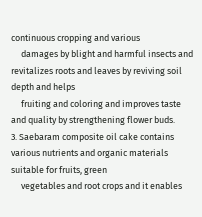continuous cropping and various
     damages by blight and harmful insects and revitalizes roots and leaves by reviving soil depth and helps
     fruiting and coloring and improves taste and quality by strengthening flower buds.
3. Saebaram composite oil cake contains various nutrients and organic materials suitable for fruits, green
     vegetables and root crops and it enables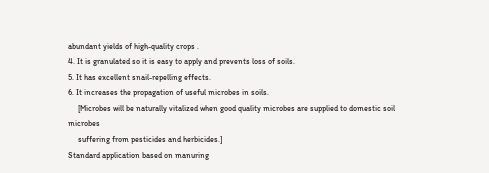abundant yields of high-quality crops .
4. It is granulated so it is easy to apply and prevents loss of soils.
5. It has excellent snail-repelling effects.
6. It increases the propagation of useful microbes in soils.
     [Microbes will be naturally vitalized when good quality microbes are supplied to domestic soil microbes
     suffering from pesticides and herbicides.]
Standard application based on manuring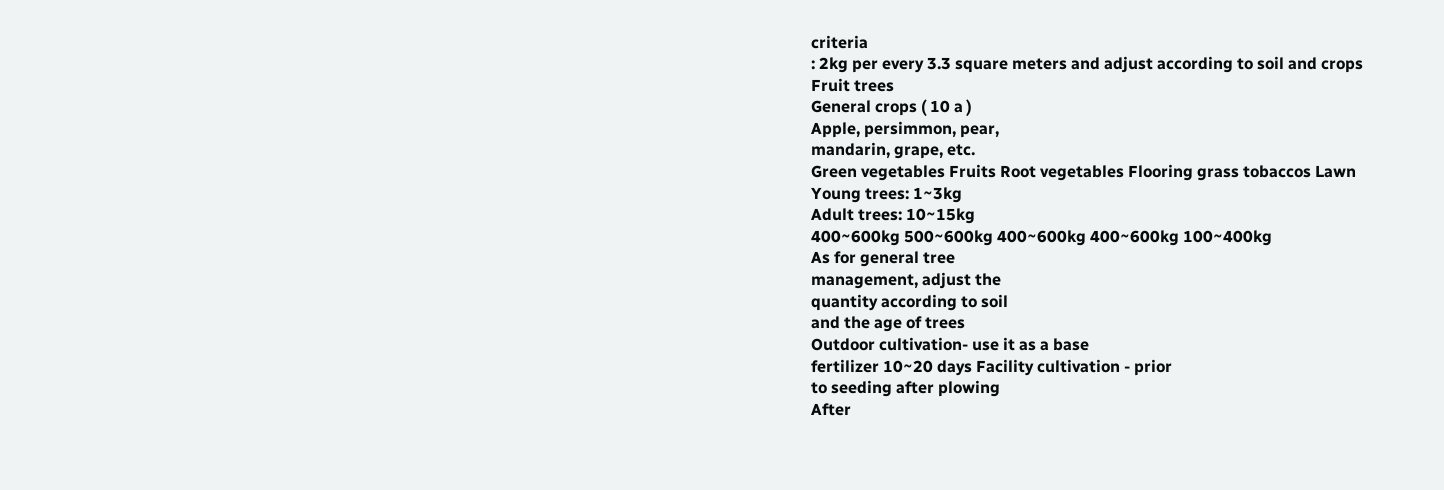criteria
: 2kg per every 3.3 square meters and adjust according to soil and crops
Fruit trees
General crops ( 10 a )
Apple, persimmon, pear,
mandarin, grape, etc.
Green vegetables Fruits Root vegetables Flooring grass tobaccos Lawn
Young trees: 1~3kg
Adult trees: 10~15kg
400~600kg 500~600kg 400~600kg 400~600kg 100~400kg
As for general tree
management, adjust the
quantity according to soil
and the age of trees
Outdoor cultivation- use it as a base
fertilizer 10~20 days Facility cultivation - prior
to seeding after plowing
After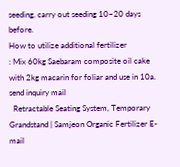seeding, carry out seeding 10~20 days before.
How to utilize additional fertilizer
: Mix 60kg Saebaram composite oil cake with 2kg macarin for foliar and use in 10a.
send inquiry mail
  Retractable Seating System, Temporary Grandstand | Samjeon Organic Fertilizer E-mail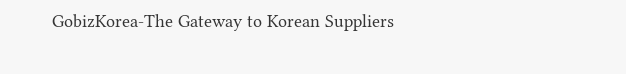GobizKorea-The Gateway to Korean Suppliers